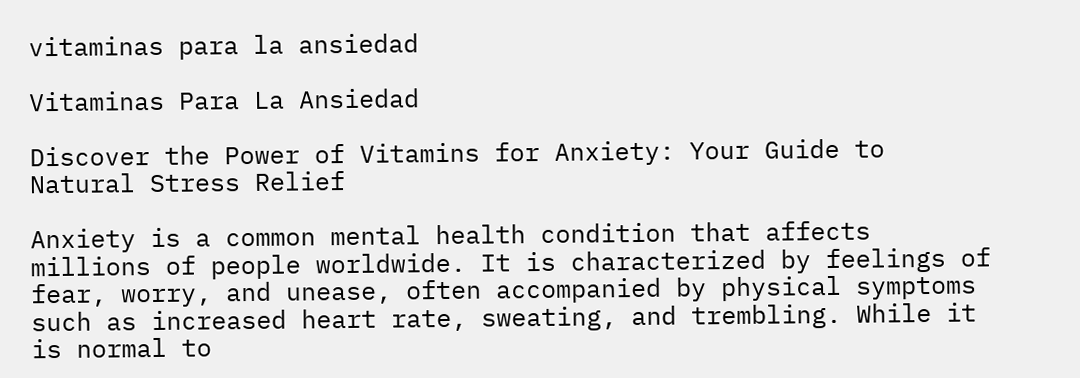vitaminas para la ansiedad

Vitaminas Para La Ansiedad

Discover the Power of Vitamins for Anxiety: Your Guide to Natural Stress Relief

Anxiety is a common mental health condition that affects millions of people worldwide. It is characterized by feelings of fear, worry, and unease, often accompanied by physical symptoms such as increased heart rate, sweating, and trembling. While it is normal to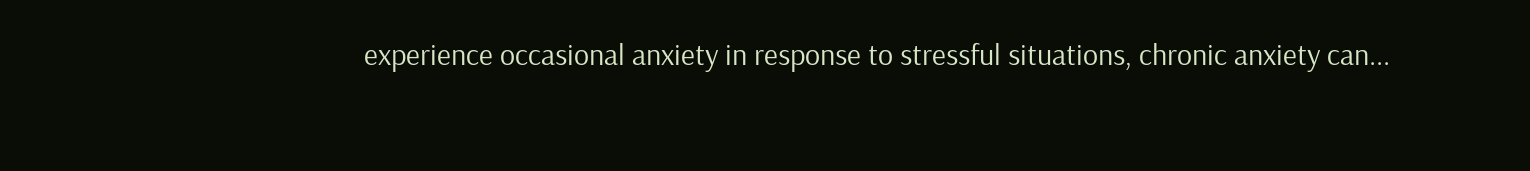experience occasional anxiety in response to stressful situations, chronic anxiety can...